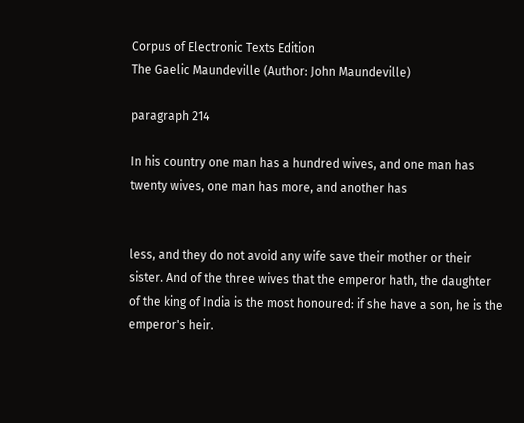Corpus of Electronic Texts Edition
The Gaelic Maundeville (Author: John Maundeville)

paragraph 214

In his country one man has a hundred wives, and one man has twenty wives, one man has more, and another has


less, and they do not avoid any wife save their mother or their sister. And of the three wives that the emperor hath, the daughter of the king of India is the most honoured: if she have a son, he is the emperor's heir.